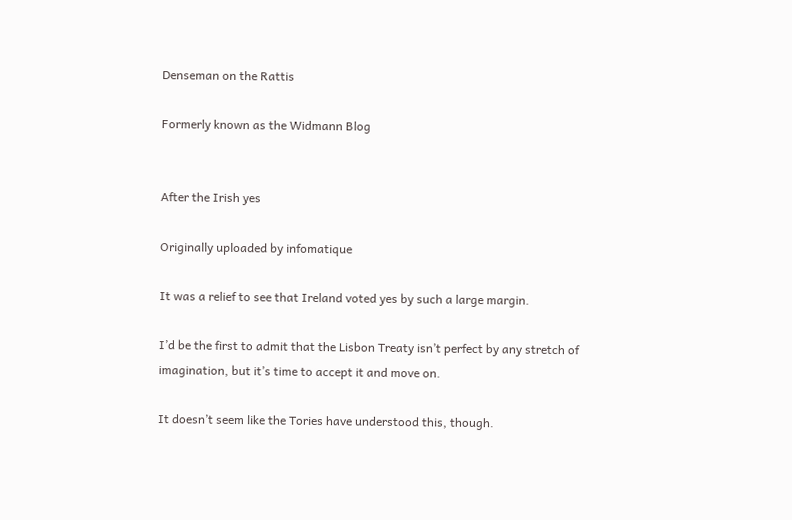Denseman on the Rattis

Formerly known as the Widmann Blog


After the Irish yes

Originally uploaded by infomatique

It was a relief to see that Ireland voted yes by such a large margin.

I’d be the first to admit that the Lisbon Treaty isn’t perfect by any stretch of imagination, but it’s time to accept it and move on.

It doesn’t seem like the Tories have understood this, though.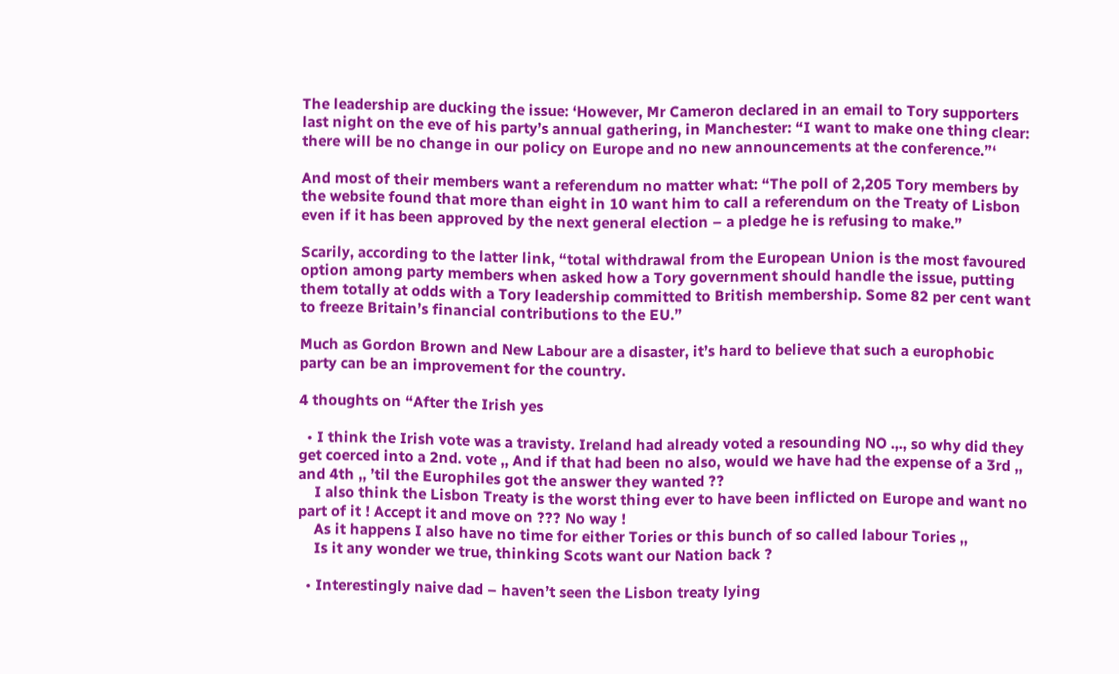The leadership are ducking the issue: ‘However, Mr Cameron declared in an email to Tory supporters last night on the eve of his party’s annual gathering, in Manchester: “I want to make one thing clear: there will be no change in our policy on Europe and no new announcements at the conference.”‘

And most of their members want a referendum no matter what: “The poll of 2,205 Tory members by the website found that more than eight in 10 want him to call a referendum on the Treaty of Lisbon even if it has been approved by the next general election – a pledge he is refusing to make.”

Scarily, according to the latter link, “total withdrawal from the European Union is the most favoured option among party members when asked how a Tory government should handle the issue, putting them totally at odds with a Tory leadership committed to British membership. Some 82 per cent want to freeze Britain’s financial contributions to the EU.”

Much as Gordon Brown and New Labour are a disaster, it’s hard to believe that such a europhobic party can be an improvement for the country.

4 thoughts on “After the Irish yes

  • I think the Irish vote was a travisty. Ireland had already voted a resounding NO .,., so why did they get coerced into a 2nd. vote ,, And if that had been no also, would we have had the expense of a 3rd ,, and 4th ,, ’til the Europhiles got the answer they wanted ??
    I also think the Lisbon Treaty is the worst thing ever to have been inflicted on Europe and want no part of it ! Accept it and move on ??? No way !
    As it happens I also have no time for either Tories or this bunch of so called labour Tories ,,
    Is it any wonder we true, thinking Scots want our Nation back ?

  • Interestingly naive dad – haven’t seen the Lisbon treaty lying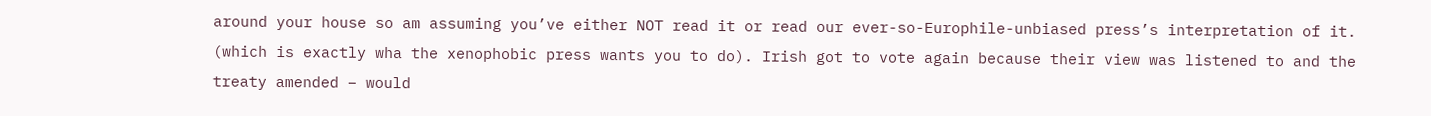around your house so am assuming you’ve either NOT read it or read our ever-so-Europhile-unbiased press’s interpretation of it. (which is exactly wha the xenophobic press wants you to do). Irish got to vote again because their view was listened to and the treaty amended – would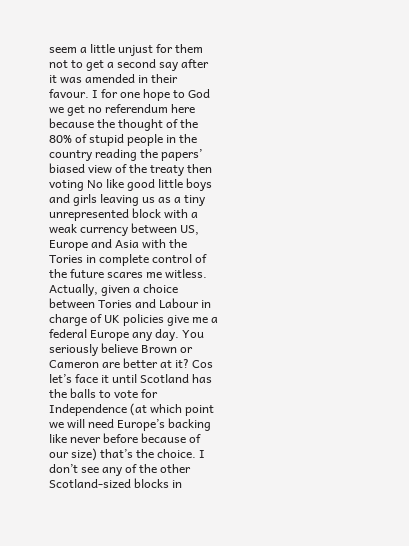seem a little unjust for them not to get a second say after it was amended in their favour. I for one hope to God we get no referendum here because the thought of the 80% of stupid people in the country reading the papers’ biased view of the treaty then voting No like good little boys and girls leaving us as a tiny unrepresented block with a weak currency between US, Europe and Asia with the Tories in complete control of the future scares me witless. Actually, given a choice between Tories and Labour in charge of UK policies give me a federal Europe any day. You seriously believe Brown or Cameron are better at it? Cos let’s face it until Scotland has the balls to vote for Independence (at which point we will need Europe’s backing like never before because of our size) that’s the choice. I don’t see any of the other Scotland-sized blocks in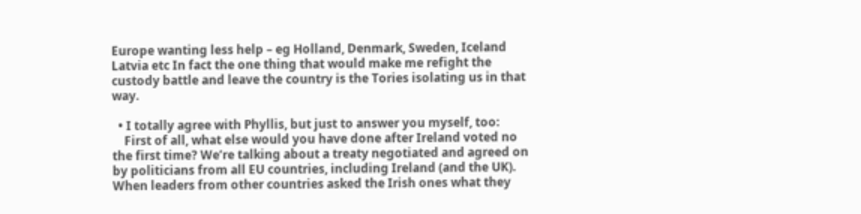Europe wanting less help – eg Holland, Denmark, Sweden, Iceland Latvia etc In fact the one thing that would make me refight the custody battle and leave the country is the Tories isolating us in that way.

  • I totally agree with Phyllis, but just to answer you myself, too:
    First of all, what else would you have done after Ireland voted no the first time? We’re talking about a treaty negotiated and agreed on by politicians from all EU countries, including Ireland (and the UK). When leaders from other countries asked the Irish ones what they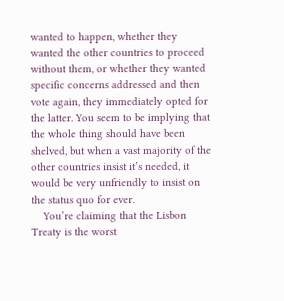wanted to happen, whether they wanted the other countries to proceed without them, or whether they wanted specific concerns addressed and then vote again, they immediately opted for the latter. You seem to be implying that the whole thing should have been shelved, but when a vast majority of the other countries insist it’s needed, it would be very unfriendly to insist on the status quo for ever.
    You’re claiming that the Lisbon Treaty is the worst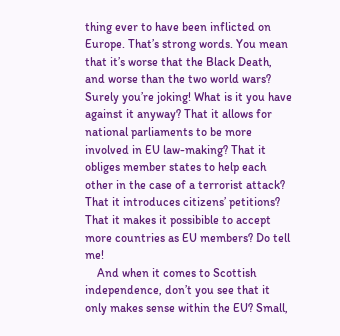thing ever to have been inflicted on Europe. That’s strong words. You mean that it’s worse that the Black Death, and worse than the two world wars? Surely you’re joking! What is it you have against it anyway? That it allows for national parliaments to be more involved in EU law-making? That it obliges member states to help each other in the case of a terrorist attack? That it introduces citizens’ petitions? That it makes it possibible to accept more countries as EU members? Do tell me!
    And when it comes to Scottish independence, don’t you see that it only makes sense within the EU? Small,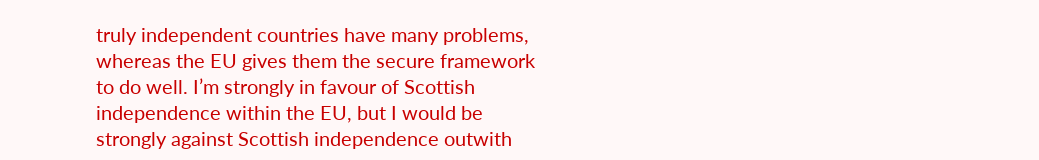truly independent countries have many problems, whereas the EU gives them the secure framework to do well. I’m strongly in favour of Scottish independence within the EU, but I would be strongly against Scottish independence outwith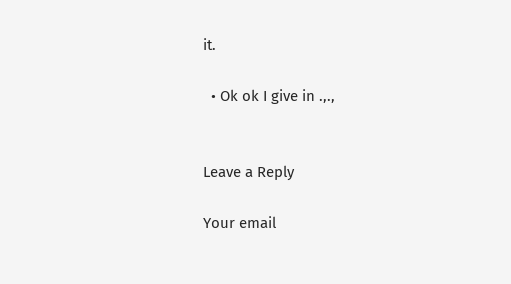it.

  • Ok ok I give in .,.,


Leave a Reply

Your email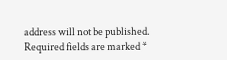address will not be published. Required fields are marked *